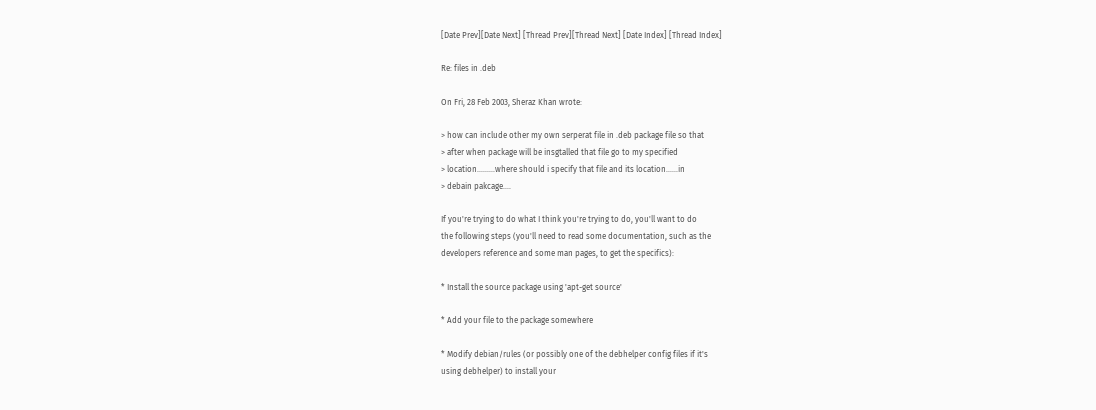[Date Prev][Date Next] [Thread Prev][Thread Next] [Date Index] [Thread Index]

Re: files in .deb

On Fri, 28 Feb 2003, Sheraz Khan wrote:

> how can include other my own serperat file in .deb package file so that
> after when package will be insgtalled that file go to my specified
> location.........where should i specify that file and its location......in
> debain pakcage....

If you're trying to do what I think you're trying to do, you'll want to do
the following steps (you'll need to read some documentation, such as the
developers reference and some man pages, to get the specifics):

* Install the source package using 'apt-get source'

* Add your file to the package somewhere

* Modify debian/rules (or possibly one of the debhelper config files if it's
using debhelper) to install your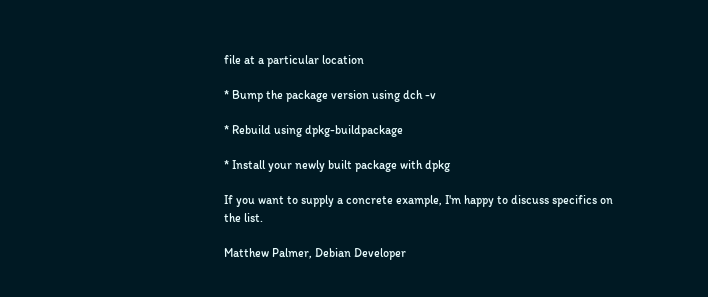file at a particular location

* Bump the package version using dch -v

* Rebuild using dpkg-buildpackage

* Install your newly built package with dpkg

If you want to supply a concrete example, I'm happy to discuss specifics on
the list.

Matthew Palmer, Debian Developer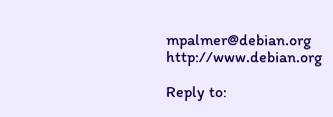mpalmer@debian.org     http://www.debian.org

Reply to: